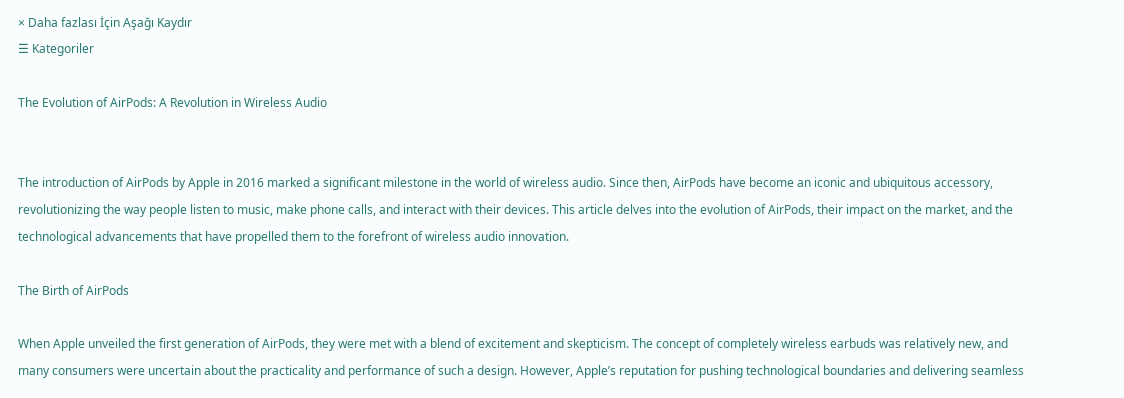× Daha fazlası İçin Aşağı Kaydır
☰ Kategoriler

The Evolution of AirPods: A Revolution in Wireless Audio


The introduction of AirPods by Apple in 2016 marked a significant milestone in the world of wireless audio. Since then, AirPods have become an iconic and ubiquitous accessory, revolutionizing the way people listen to music, make phone calls, and interact with their devices. This article delves into the evolution of AirPods, their impact on the market, and the technological advancements that have propelled them to the forefront of wireless audio innovation.

The Birth of AirPods

When Apple unveiled the first generation of AirPods, they were met with a blend of excitement and skepticism. The concept of completely wireless earbuds was relatively new, and many consumers were uncertain about the practicality and performance of such a design. However, Apple’s reputation for pushing technological boundaries and delivering seamless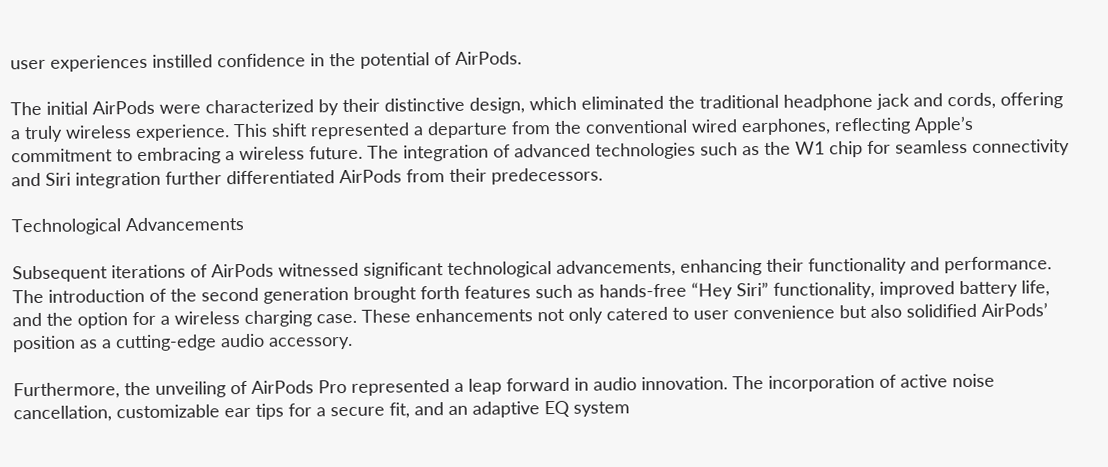user experiences instilled confidence in the potential of AirPods.

The initial AirPods were characterized by their distinctive design, which eliminated the traditional headphone jack and cords, offering a truly wireless experience. This shift represented a departure from the conventional wired earphones, reflecting Apple’s commitment to embracing a wireless future. The integration of advanced technologies such as the W1 chip for seamless connectivity and Siri integration further differentiated AirPods from their predecessors.

Technological Advancements

Subsequent iterations of AirPods witnessed significant technological advancements, enhancing their functionality and performance. The introduction of the second generation brought forth features such as hands-free “Hey Siri” functionality, improved battery life, and the option for a wireless charging case. These enhancements not only catered to user convenience but also solidified AirPods’ position as a cutting-edge audio accessory.

Furthermore, the unveiling of AirPods Pro represented a leap forward in audio innovation. The incorporation of active noise cancellation, customizable ear tips for a secure fit, and an adaptive EQ system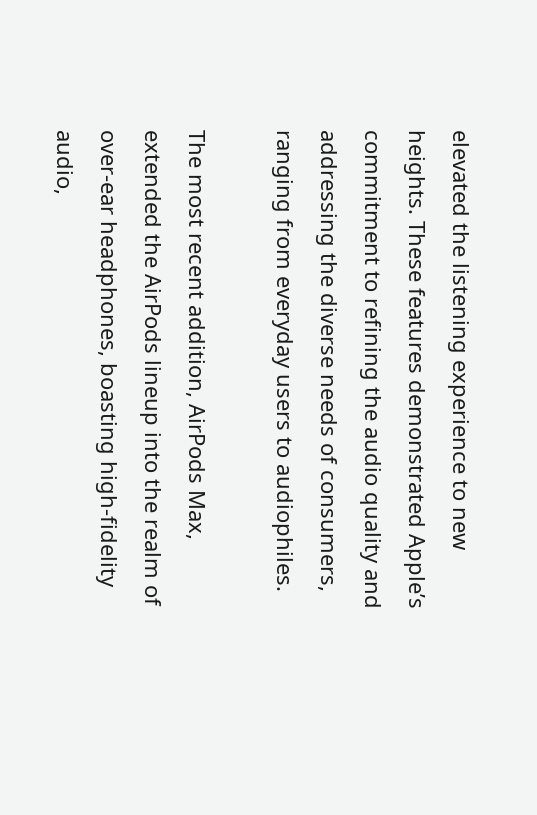elevated the listening experience to new heights. These features demonstrated Apple’s commitment to refining the audio quality and addressing the diverse needs of consumers, ranging from everyday users to audiophiles.

The most recent addition, AirPods Max, extended the AirPods lineup into the realm of over-ear headphones, boasting high-fidelity audio,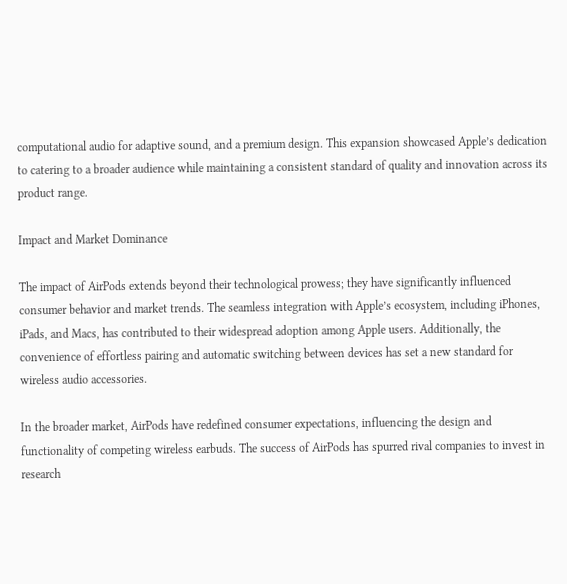computational audio for adaptive sound, and a premium design. This expansion showcased Apple’s dedication to catering to a broader audience while maintaining a consistent standard of quality and innovation across its product range.

Impact and Market Dominance

The impact of AirPods extends beyond their technological prowess; they have significantly influenced consumer behavior and market trends. The seamless integration with Apple’s ecosystem, including iPhones, iPads, and Macs, has contributed to their widespread adoption among Apple users. Additionally, the convenience of effortless pairing and automatic switching between devices has set a new standard for wireless audio accessories.

In the broader market, AirPods have redefined consumer expectations, influencing the design and functionality of competing wireless earbuds. The success of AirPods has spurred rival companies to invest in research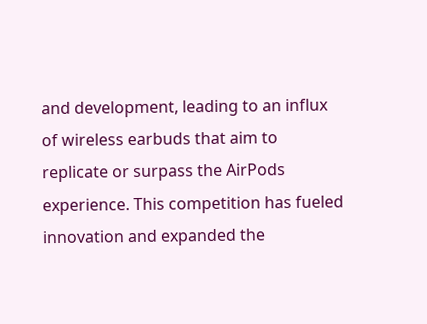and development, leading to an influx of wireless earbuds that aim to replicate or surpass the AirPods experience. This competition has fueled innovation and expanded the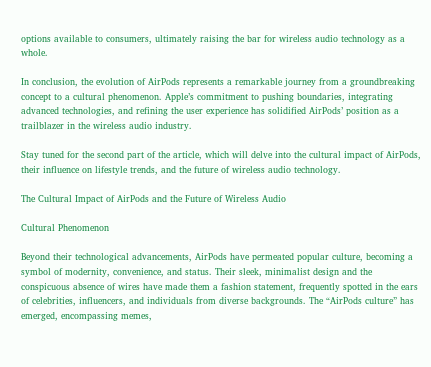options available to consumers, ultimately raising the bar for wireless audio technology as a whole.

In conclusion, the evolution of AirPods represents a remarkable journey from a groundbreaking concept to a cultural phenomenon. Apple’s commitment to pushing boundaries, integrating advanced technologies, and refining the user experience has solidified AirPods’ position as a trailblazer in the wireless audio industry.

Stay tuned for the second part of the article, which will delve into the cultural impact of AirPods, their influence on lifestyle trends, and the future of wireless audio technology.

The Cultural Impact of AirPods and the Future of Wireless Audio

Cultural Phenomenon

Beyond their technological advancements, AirPods have permeated popular culture, becoming a symbol of modernity, convenience, and status. Their sleek, minimalist design and the conspicuous absence of wires have made them a fashion statement, frequently spotted in the ears of celebrities, influencers, and individuals from diverse backgrounds. The “AirPods culture” has emerged, encompassing memes,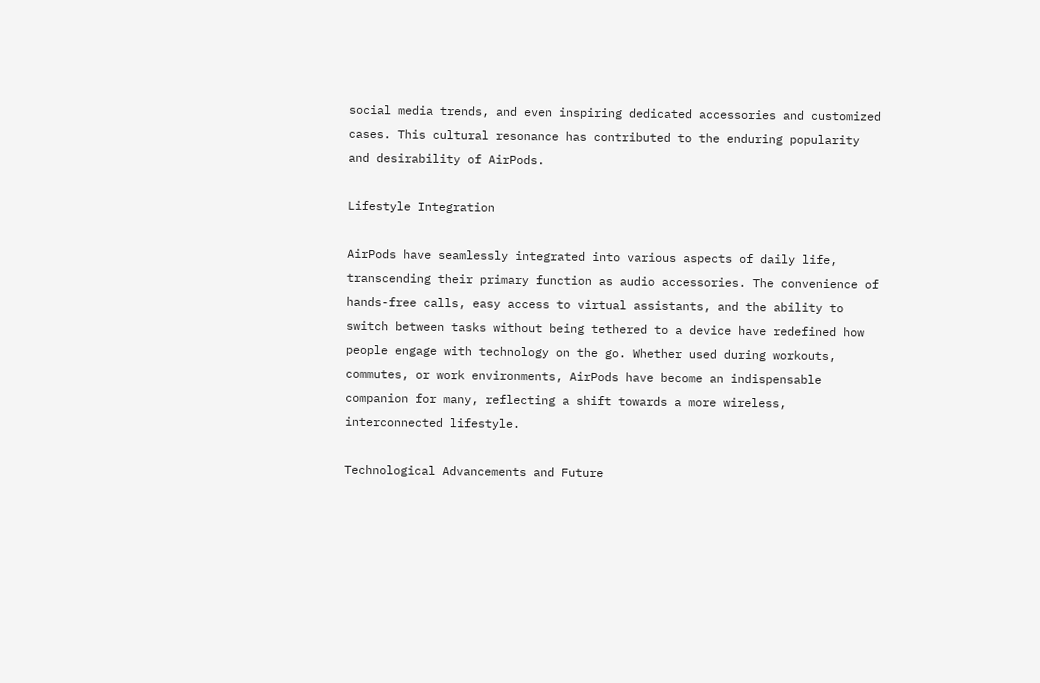social media trends, and even inspiring dedicated accessories and customized cases. This cultural resonance has contributed to the enduring popularity and desirability of AirPods.

Lifestyle Integration

AirPods have seamlessly integrated into various aspects of daily life, transcending their primary function as audio accessories. The convenience of hands-free calls, easy access to virtual assistants, and the ability to switch between tasks without being tethered to a device have redefined how people engage with technology on the go. Whether used during workouts, commutes, or work environments, AirPods have become an indispensable companion for many, reflecting a shift towards a more wireless, interconnected lifestyle.

Technological Advancements and Future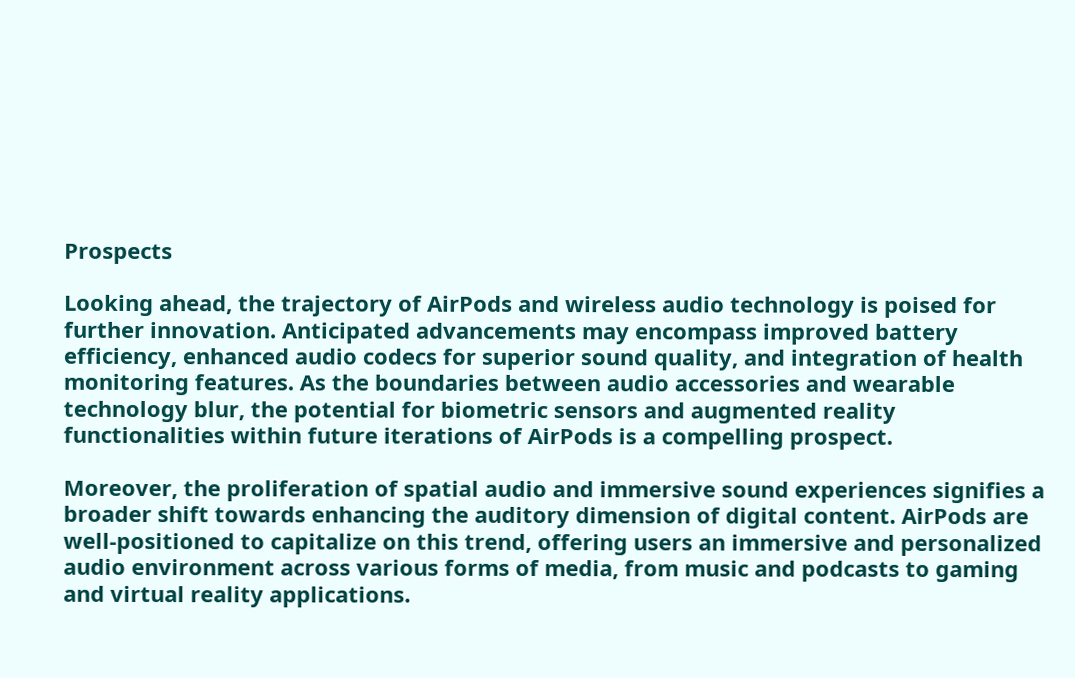Prospects

Looking ahead, the trajectory of AirPods and wireless audio technology is poised for further innovation. Anticipated advancements may encompass improved battery efficiency, enhanced audio codecs for superior sound quality, and integration of health monitoring features. As the boundaries between audio accessories and wearable technology blur, the potential for biometric sensors and augmented reality functionalities within future iterations of AirPods is a compelling prospect.

Moreover, the proliferation of spatial audio and immersive sound experiences signifies a broader shift towards enhancing the auditory dimension of digital content. AirPods are well-positioned to capitalize on this trend, offering users an immersive and personalized audio environment across various forms of media, from music and podcasts to gaming and virtual reality applications.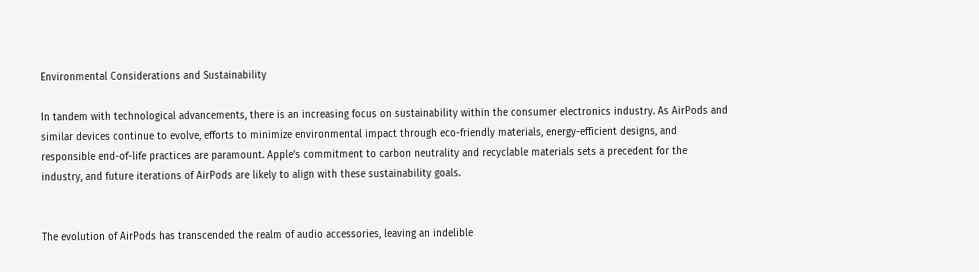Environmental Considerations and Sustainability

In tandem with technological advancements, there is an increasing focus on sustainability within the consumer electronics industry. As AirPods and similar devices continue to evolve, efforts to minimize environmental impact through eco-friendly materials, energy-efficient designs, and responsible end-of-life practices are paramount. Apple’s commitment to carbon neutrality and recyclable materials sets a precedent for the industry, and future iterations of AirPods are likely to align with these sustainability goals.


The evolution of AirPods has transcended the realm of audio accessories, leaving an indelible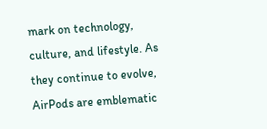mark on technology, culture, and lifestyle. As they continue to evolve, AirPods are emblematic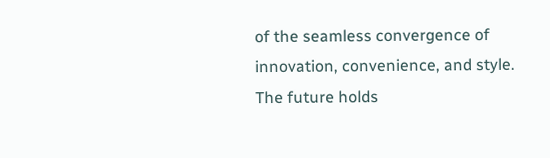of the seamless convergence of innovation, convenience, and style. The future holds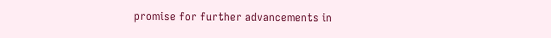promise for further advancements in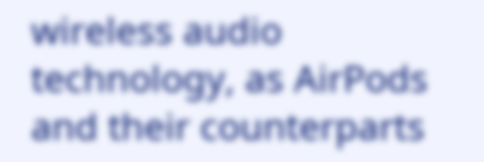wireless audio technology, as AirPods and their counterparts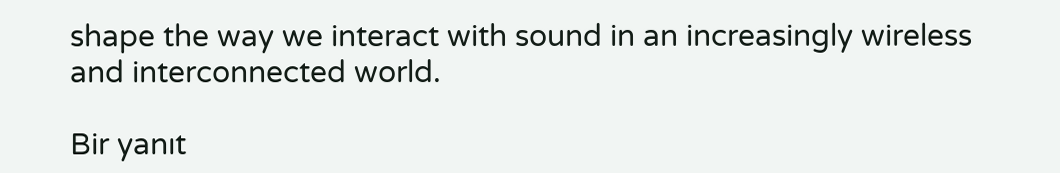shape the way we interact with sound in an increasingly wireless and interconnected world.

Bir yanıt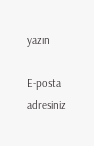yazın

E-posta adresiniz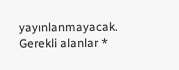yayınlanmayacak. Gerekli alanlar *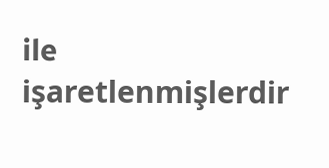ile işaretlenmişlerdir